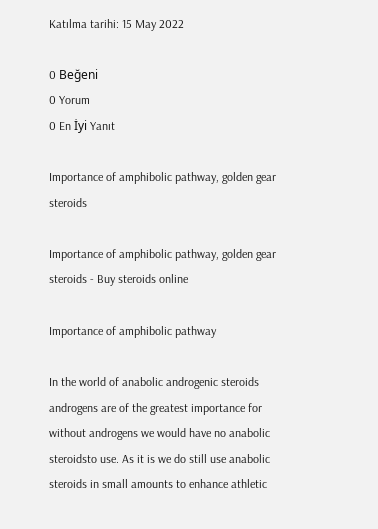Katılma tarihi: 15 May 2022

0 Beğeni
0 Yorum
0 En İyi Yanıt

Importance of amphibolic pathway, golden gear steroids

Importance of amphibolic pathway, golden gear steroids - Buy steroids online

Importance of amphibolic pathway

In the world of anabolic androgenic steroids androgens are of the greatest importance for without androgens we would have no anabolic steroidsto use. As it is we do still use anabolic steroids in small amounts to enhance athletic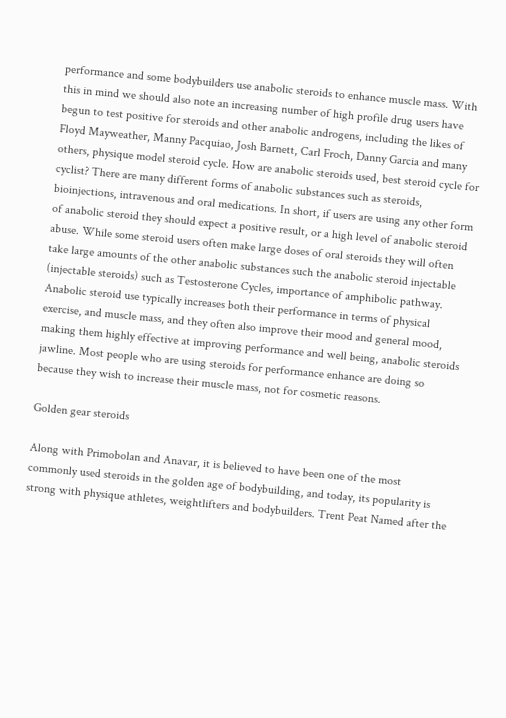performance and some bodybuilders use anabolic steroids to enhance muscle mass. With this in mind we should also note an increasing number of high profile drug users have begun to test positive for steroids and other anabolic androgens, including the likes of Floyd Mayweather, Manny Pacquiao, Josh Barnett, Carl Froch, Danny Garcia and many others, physique model steroid cycle. How are anabolic steroids used, best steroid cycle for cyclist? There are many different forms of anabolic substances such as steroids, bioinjections, intravenous and oral medications. In short, if users are using any other form of anabolic steroid they should expect a positive result, or a high level of anabolic steroid abuse. While some steroid users often make large doses of oral steroids they will often take large amounts of the other anabolic substances such the anabolic steroid injectable (injectable steroids) such as Testosterone Cycles, importance of amphibolic pathway. Anabolic steroid use typically increases both their performance in terms of physical exercise, and muscle mass, and they often also improve their mood and general mood, making them highly effective at improving performance and well being, anabolic steroids jawline. Most people who are using steroids for performance enhance are doing so because they wish to increase their muscle mass, not for cosmetic reasons.

Golden gear steroids

Along with Primobolan and Anavar, it is believed to have been one of the most commonly used steroids in the golden age of bodybuilding, and today, its popularity is strong with physique athletes, weightlifters and bodybuilders. Trent Peat Named after the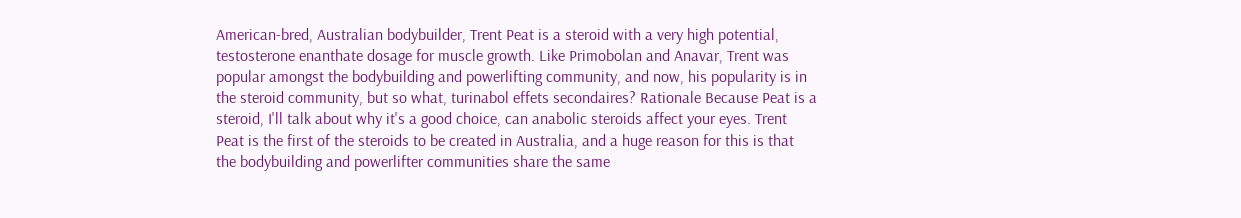American-bred, Australian bodybuilder, Trent Peat is a steroid with a very high potential, testosterone enanthate dosage for muscle growth. Like Primobolan and Anavar, Trent was popular amongst the bodybuilding and powerlifting community, and now, his popularity is in the steroid community, but so what, turinabol effets secondaires? Rationale Because Peat is a steroid, I'll talk about why it's a good choice, can anabolic steroids affect your eyes. Trent Peat is the first of the steroids to be created in Australia, and a huge reason for this is that the bodybuilding and powerlifter communities share the same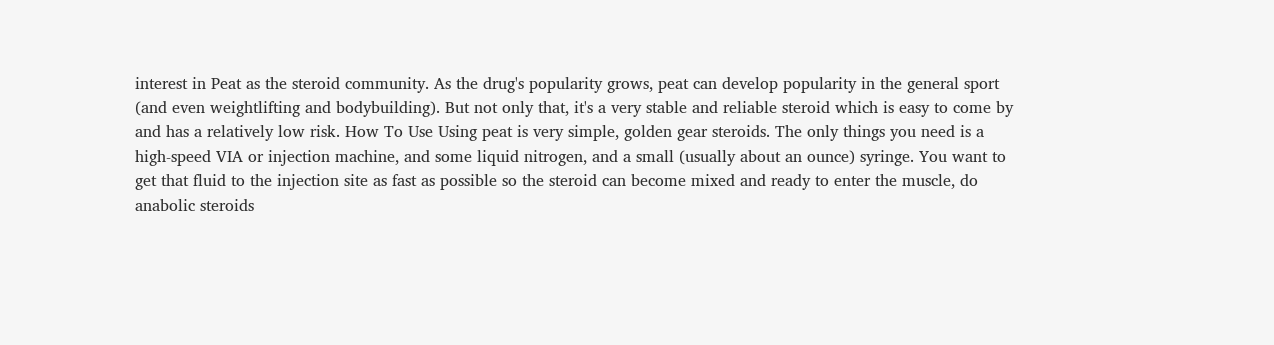interest in Peat as the steroid community. As the drug's popularity grows, peat can develop popularity in the general sport (and even weightlifting and bodybuilding). But not only that, it's a very stable and reliable steroid which is easy to come by and has a relatively low risk. How To Use Using peat is very simple, golden gear steroids. The only things you need is a high-speed VIA or injection machine, and some liquid nitrogen, and a small (usually about an ounce) syringe. You want to get that fluid to the injection site as fast as possible so the steroid can become mixed and ready to enter the muscle, do anabolic steroids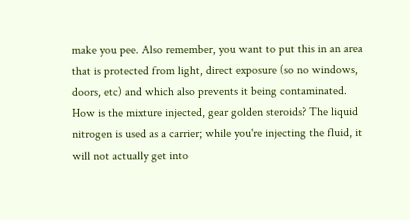make you pee. Also remember, you want to put this in an area that is protected from light, direct exposure (so no windows, doors, etc) and which also prevents it being contaminated. How is the mixture injected, gear golden steroids? The liquid nitrogen is used as a carrier; while you're injecting the fluid, it will not actually get into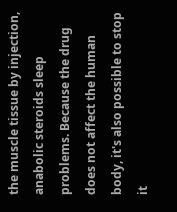the muscle tissue by injection, anabolic steroids sleep problems. Because the drug does not affect the human body, it's also possible to stop it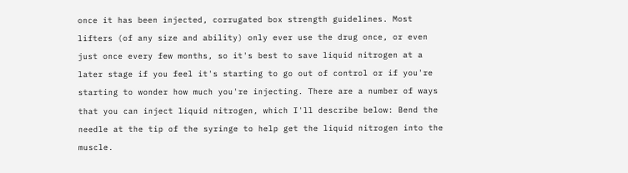once it has been injected, corrugated box strength guidelines. Most lifters (of any size and ability) only ever use the drug once, or even just once every few months, so it's best to save liquid nitrogen at a later stage if you feel it's starting to go out of control or if you're starting to wonder how much you're injecting. There are a number of ways that you can inject liquid nitrogen, which I'll describe below: Bend the needle at the tip of the syringe to help get the liquid nitrogen into the muscle.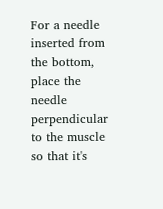For a needle inserted from the bottom, place the needle perpendicular to the muscle so that it's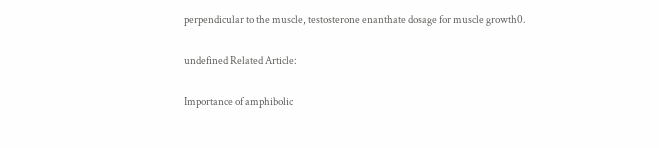perpendicular to the muscle, testosterone enanthate dosage for muscle growth0.

undefined Related Article:

Importance of amphibolic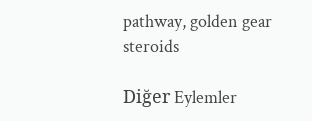pathway, golden gear steroids

Diğer Eylemler